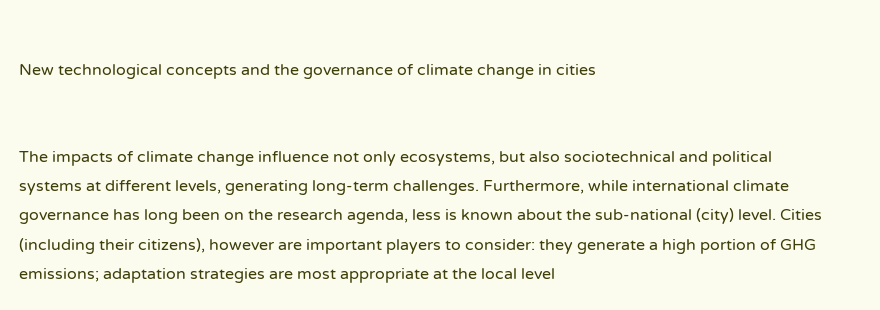New technological concepts and the governance of climate change in cities


The impacts of climate change influence not only ecosystems, but also sociotechnical and political systems at different levels, generating long-term challenges. Furthermore, while international climate governance has long been on the research agenda, less is known about the sub-national (city) level. Cities (including their citizens), however are important players to consider: they generate a high portion of GHG emissions; adaptation strategies are most appropriate at the local level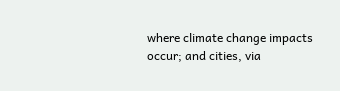where climate change impacts occur; and cities, via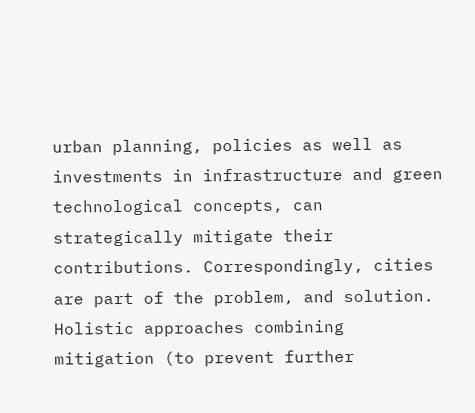urban planning, policies as well as investments in infrastructure and green technological concepts, can strategically mitigate their contributions. Correspondingly, cities are part of the problem, and solution.  Holistic approaches combining mitigation (to prevent further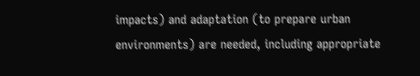impacts) and adaptation (to prepare urban environments) are needed, including appropriate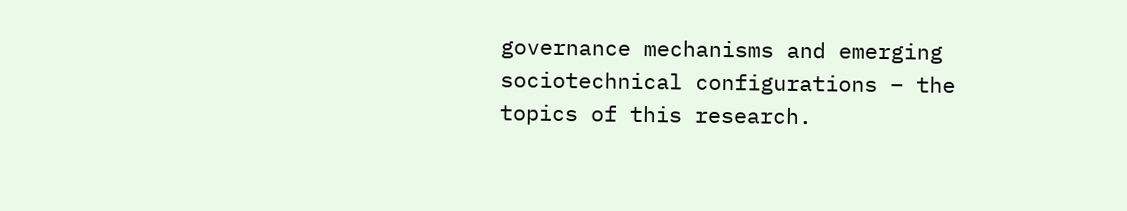governance mechanisms and emerging sociotechnical configurations – the topics of this research.